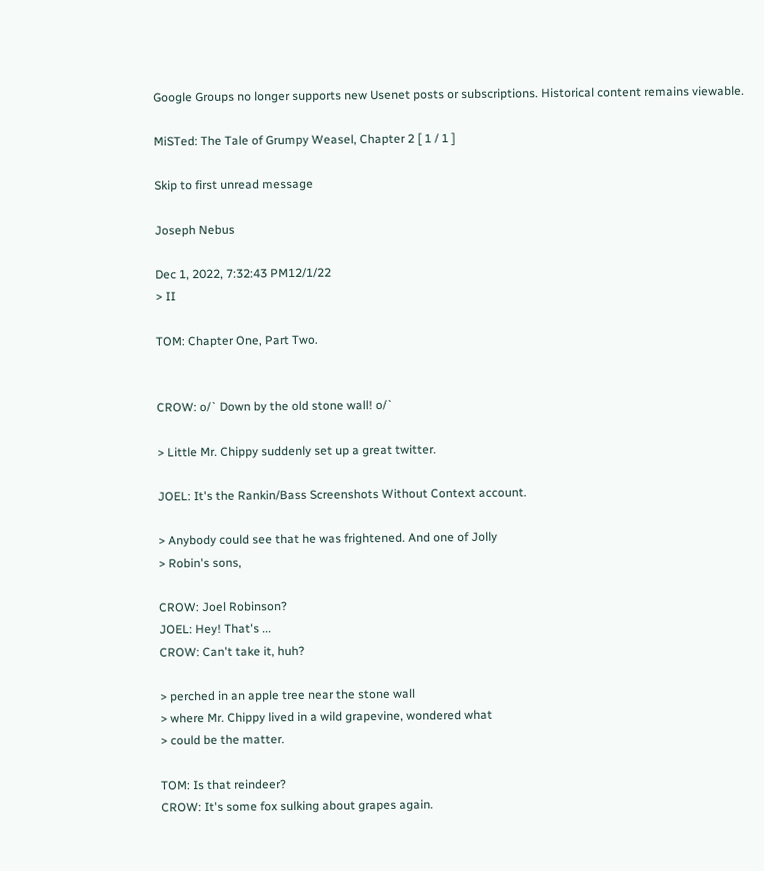Google Groups no longer supports new Usenet posts or subscriptions. Historical content remains viewable.

MiSTed: The Tale of Grumpy Weasel, Chapter 2 [ 1 / 1 ]

Skip to first unread message

Joseph Nebus

Dec 1, 2022, 7:32:43 PM12/1/22
> II

TOM: Chapter One, Part Two.


CROW: o/` Down by the old stone wall! o/`

> Little Mr. Chippy suddenly set up a great twitter.

JOEL: It's the Rankin/Bass Screenshots Without Context account.

> Anybody could see that he was frightened. And one of Jolly
> Robin's sons,

CROW: Joel Robinson?
JOEL: Hey! That's ...
CROW: Can't take it, huh?

> perched in an apple tree near the stone wall
> where Mr. Chippy lived in a wild grapevine, wondered what
> could be the matter.

TOM: Is that reindeer?
CROW: It's some fox sulking about grapes again.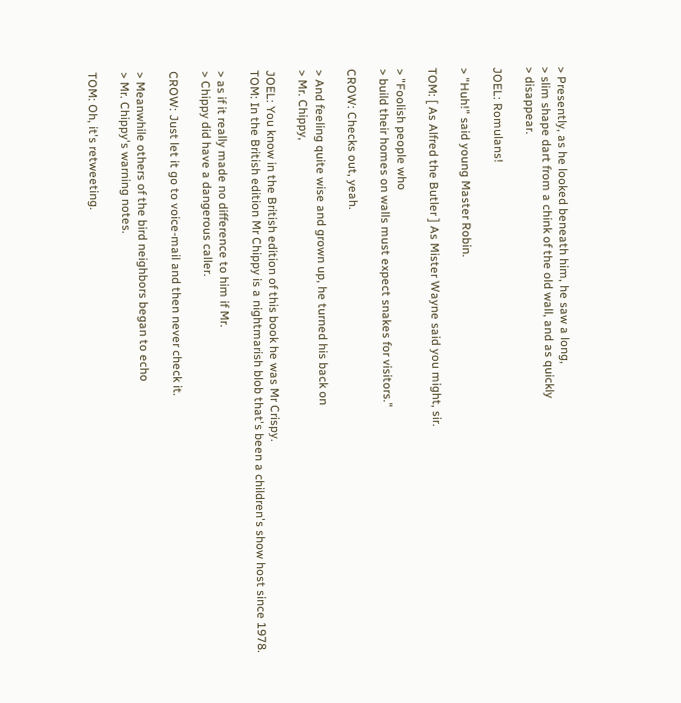> Presently, as he looked beneath him, he saw a long,
> slim shape dart from a chink of the old wall, and as quickly
> disappear.

JOEL: Romulans!

> "Huh!" said young Master Robin.

TOM: [ As Alfred the Butler ] As Mister Wayne said you might, sir.

> "Foolish people who
> build their homes on walls must expect snakes for visitors."

CROW: Checks out, yeah.

> And feeling quite wise and grown up, he turned his back on
> Mr. Chippy,

JOEL: You know in the British edition of this book he was Mr Crispy.
TOM: In the British edition Mr Chippy is a nightmarish blob that's been a children's show host since 1978.

> as if it really made no difference to him if Mr.
> Chippy did have a dangerous caller.

CROW: Just let it go to voice-mail and then never check it.

> Meanwhile others of the bird neighbors began to echo
> Mr. Chippy's warning notes.

TOM: Oh, it's retweeting.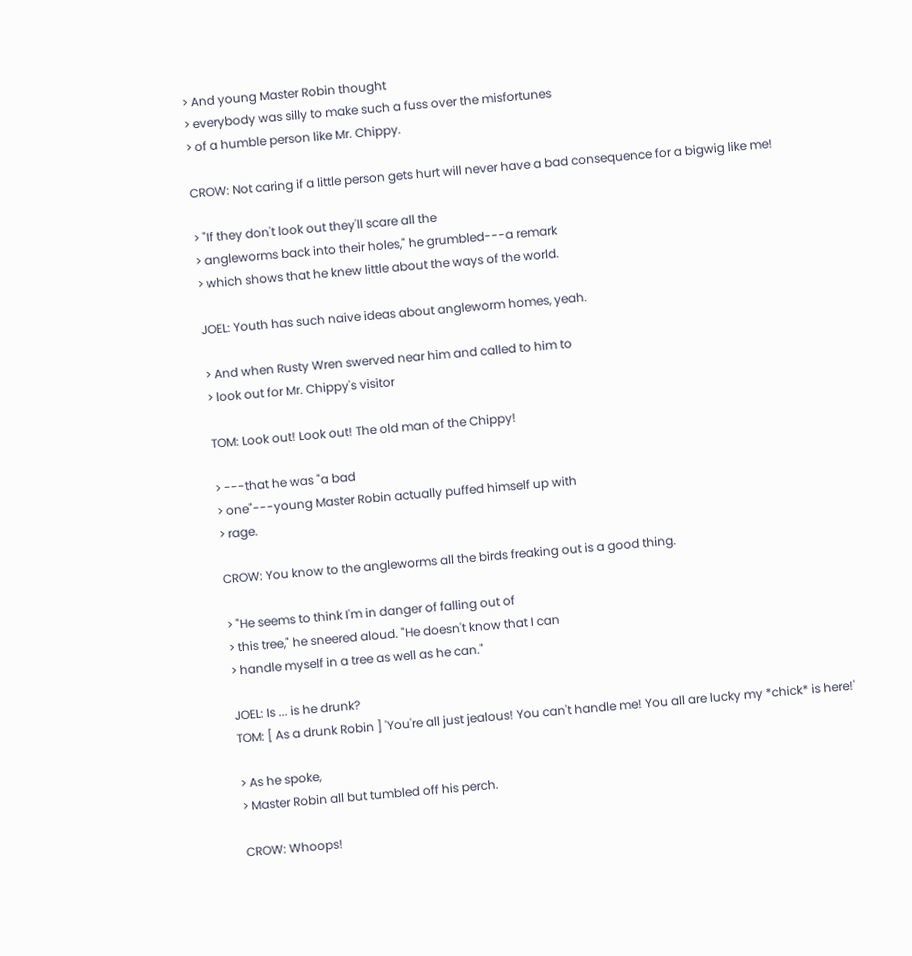> And young Master Robin thought
> everybody was silly to make such a fuss over the misfortunes
> of a humble person like Mr. Chippy.

CROW: Not caring if a little person gets hurt will never have a bad consequence for a bigwig like me!

> "If they don't look out they'll scare all the
> angleworms back into their holes," he grumbled---a remark
> which shows that he knew little about the ways of the world.

JOEL: Youth has such naive ideas about angleworm homes, yeah.

> And when Rusty Wren swerved near him and called to him to
> look out for Mr. Chippy's visitor

TOM: Look out! Look out! The old man of the Chippy!

> ---that he was "a bad
> one"---young Master Robin actually puffed himself up with
> rage.

CROW: You know to the angleworms all the birds freaking out is a good thing.

> "He seems to think I'm in danger of falling out of
> this tree," he sneered aloud. "He doesn't know that I can
> handle myself in a tree as well as he can."

JOEL: Is ... is he drunk?
TOM: [ As a drunk Robin ] 'You're all just jealous! You can't handle me! You all are lucky my *chick* is here!'

> As he spoke,
> Master Robin all but tumbled off his perch.

CROW: Whoops!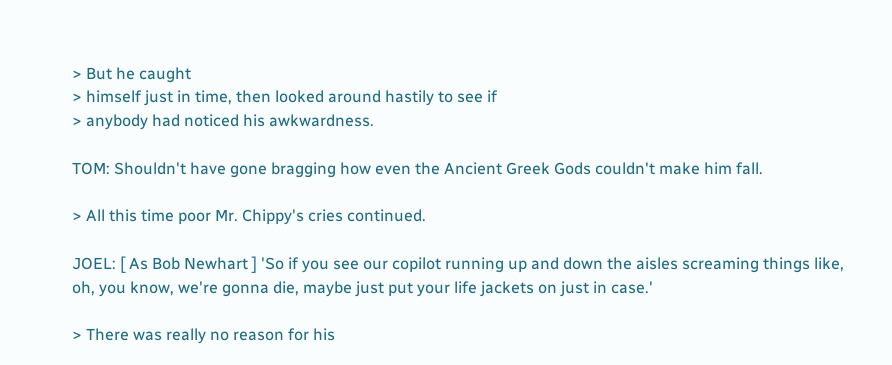> But he caught
> himself just in time, then looked around hastily to see if
> anybody had noticed his awkwardness.

TOM: Shouldn't have gone bragging how even the Ancient Greek Gods couldn't make him fall.

> All this time poor Mr. Chippy's cries continued.

JOEL: [ As Bob Newhart ] 'So if you see our copilot running up and down the aisles screaming things like, oh, you know, we're gonna die, maybe just put your life jackets on just in case.'

> There was really no reason for his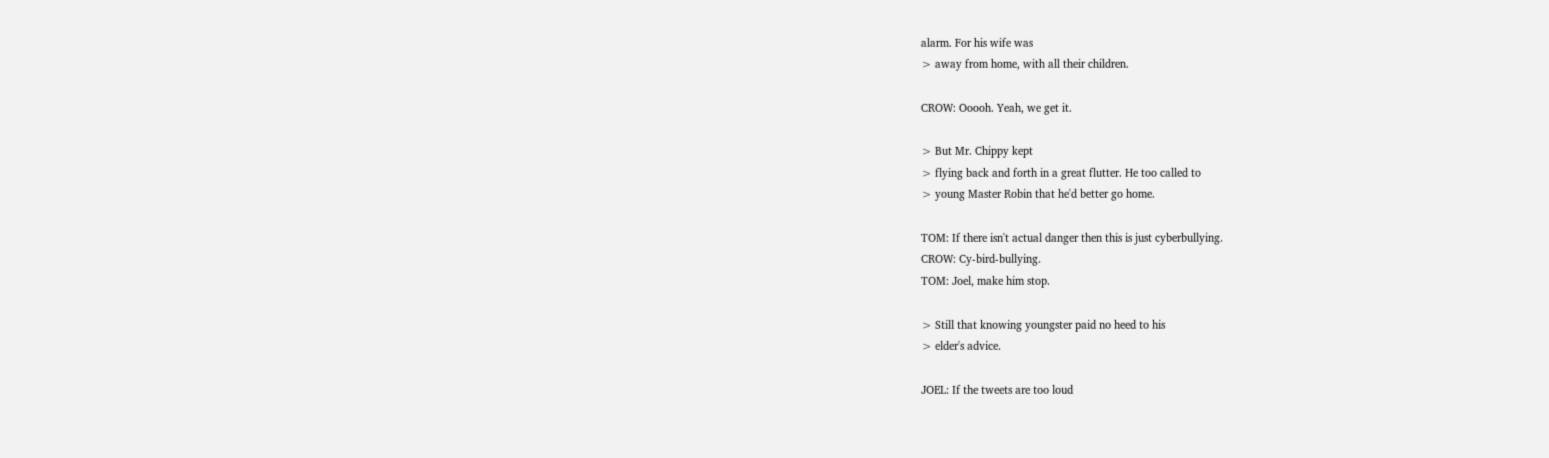alarm. For his wife was
> away from home, with all their children.

CROW: Ooooh. Yeah, we get it.

> But Mr. Chippy kept
> flying back and forth in a great flutter. He too called to
> young Master Robin that he'd better go home.

TOM: If there isn't actual danger then this is just cyberbullying.
CROW: Cy-bird-bullying.
TOM: Joel, make him stop.

> Still that knowing youngster paid no heed to his
> elder's advice.

JOEL: If the tweets are too loud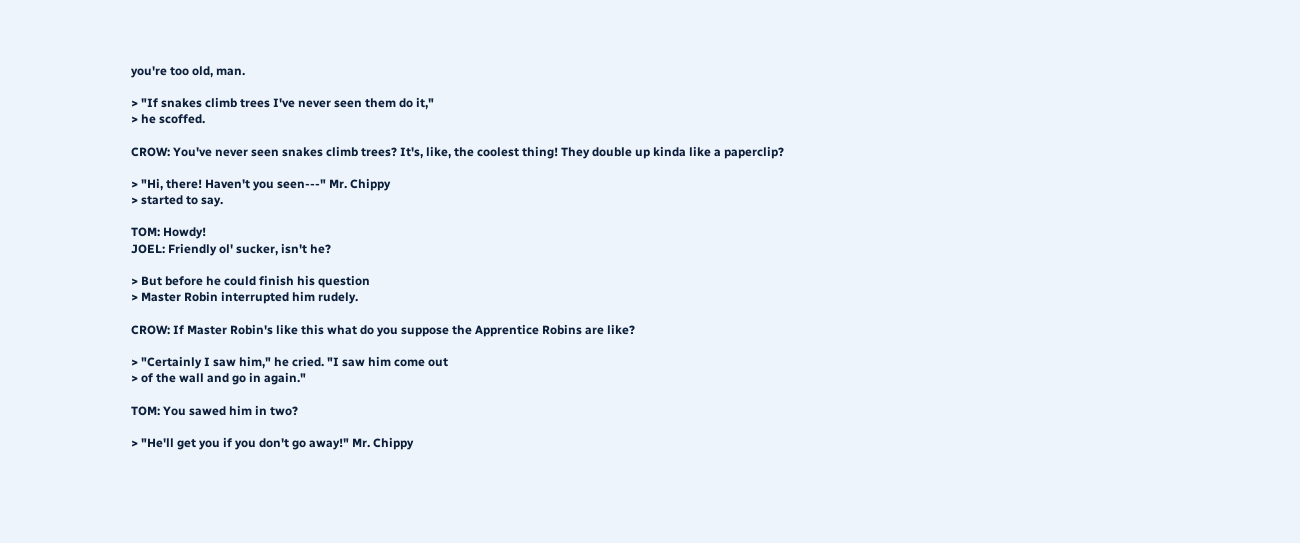you're too old, man.

> "If snakes climb trees I've never seen them do it,"
> he scoffed.

CROW: You've never seen snakes climb trees? It's, like, the coolest thing! They double up kinda like a paperclip?

> "Hi, there! Haven't you seen---" Mr. Chippy
> started to say.

TOM: Howdy!
JOEL: Friendly ol' sucker, isn't he?

> But before he could finish his question
> Master Robin interrupted him rudely.

CROW: If Master Robin's like this what do you suppose the Apprentice Robins are like?

> "Certainly I saw him," he cried. "I saw him come out
> of the wall and go in again."

TOM: You sawed him in two?

> "He'll get you if you don't go away!" Mr. Chippy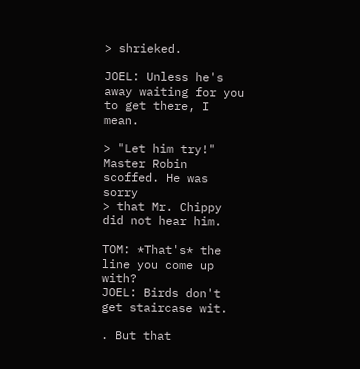> shrieked.

JOEL: Unless he's away waiting for you to get there, I mean.

> "Let him try!" Master Robin scoffed. He was sorry
> that Mr. Chippy did not hear him.

TOM: *That's* the line you come up with?
JOEL: Birds don't get staircase wit.

. But that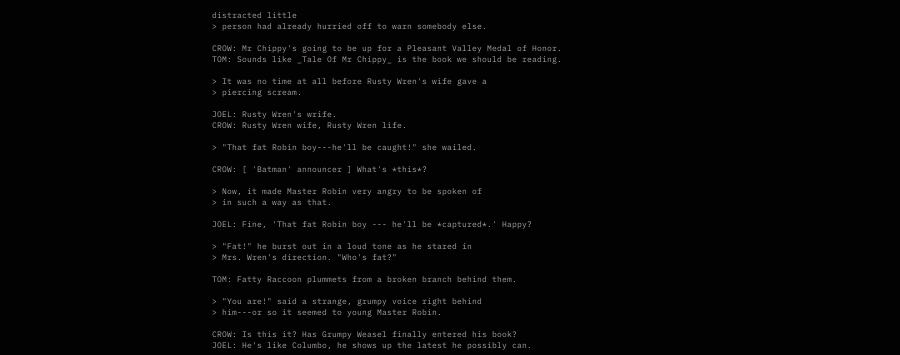distracted little
> person had already hurried off to warn somebody else.

CROW: Mr Chippy's going to be up for a Pleasant Valley Medal of Honor.
TOM: Sounds like _Tale Of Mr Chippy_ is the book we should be reading.

> It was no time at all before Rusty Wren's wife gave a
> piercing scream.

JOEL: Rusty Wren's wrife.
CROW: Rusty Wren wife, Rusty Wren life.

> "That fat Robin boy---he'll be caught!" she wailed.

CROW: [ 'Batman' announcer ] What's *this*?

> Now, it made Master Robin very angry to be spoken of
> in such a way as that.

JOEL: Fine, 'That fat Robin boy --- he'll be *captured*.' Happy?

> "Fat!" he burst out in a loud tone as he stared in
> Mrs. Wren's direction. "Who's fat?"

TOM: Fatty Raccoon plummets from a broken branch behind them.

> "You are!" said a strange, grumpy voice right behind
> him---or so it seemed to young Master Robin.

CROW: Is this it? Has Grumpy Weasel finally entered his book?
JOEL: He's like Columbo, he shows up the latest he possibly can.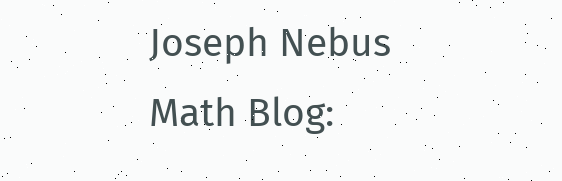Joseph Nebus
Math Blog: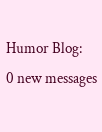Humor Blog:
0 new messages